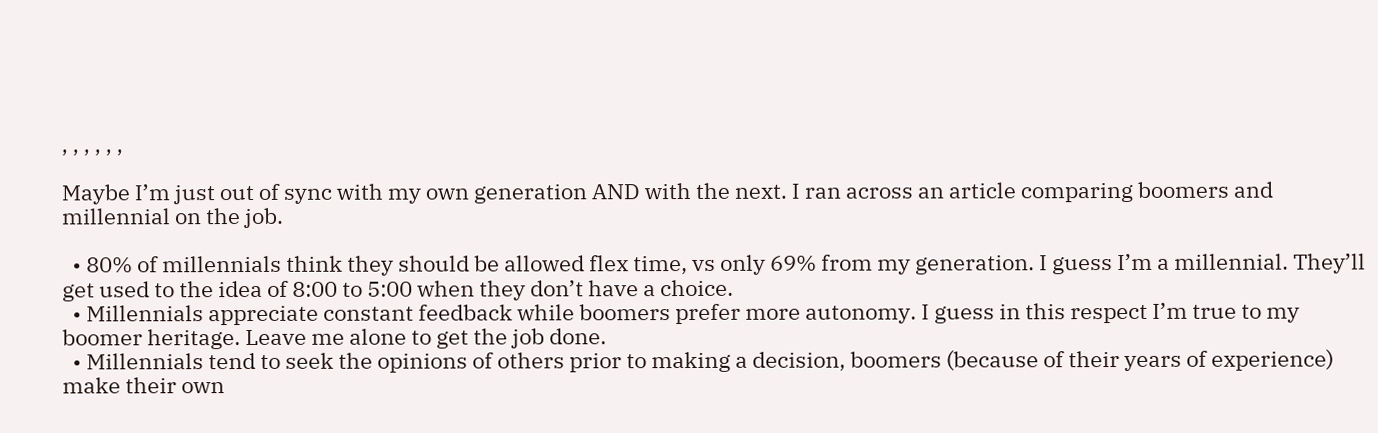, , , , , ,

Maybe I’m just out of sync with my own generation AND with the next. I ran across an article comparing boomers and millennial on the job.

  • 80% of millennials think they should be allowed flex time, vs only 69% from my generation. I guess I’m a millennial. They’ll get used to the idea of 8:00 to 5:00 when they don’t have a choice.
  • Millennials appreciate constant feedback while boomers prefer more autonomy. I guess in this respect I’m true to my boomer heritage. Leave me alone to get the job done.
  • Millennials tend to seek the opinions of others prior to making a decision, boomers (because of their years of experience) make their own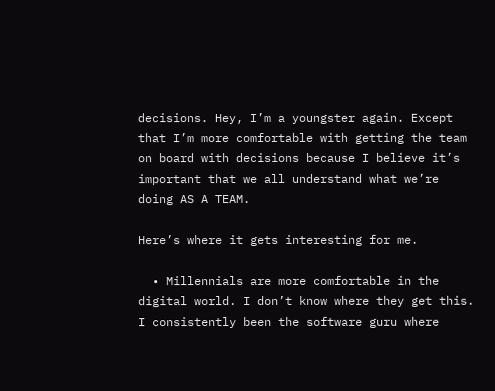decisions. Hey, I’m a youngster again. Except that I’m more comfortable with getting the team on board with decisions because I believe it’s important that we all understand what we’re doing AS A TEAM.

Here’s where it gets interesting for me.

  • Millennials are more comfortable in the digital world. I don’t know where they get this. I consistently been the software guru where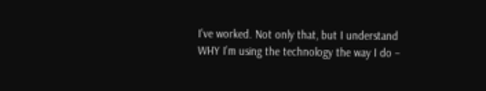I’ve worked. Not only that, but I understand WHY I’m using the technology the way I do –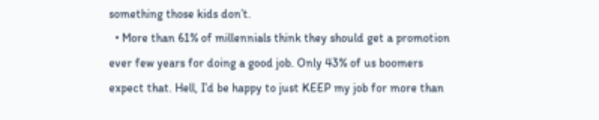something those kids don’t.
  • More than 61% of millennials think they should get a promotion ever few years for doing a good job. Only 43% of us boomers expect that. Hell, I’d be happy to just KEEP my job for more than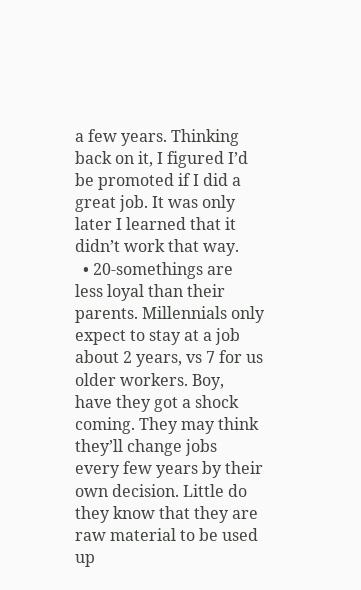a few years. Thinking back on it, I figured I’d be promoted if I did a great job. It was only later I learned that it didn’t work that way.
  • 20-somethings are less loyal than their parents. Millennials only expect to stay at a job about 2 years, vs 7 for us older workers. Boy, have they got a shock coming. They may think they’ll change jobs every few years by their own decision. Little do they know that they are raw material to be used up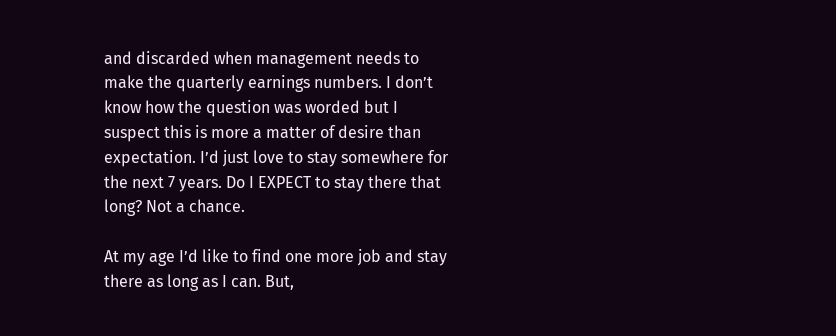and discarded when management needs to make the quarterly earnings numbers. I don’t know how the question was worded but I suspect this is more a matter of desire than expectation. I’d just love to stay somewhere for the next 7 years. Do I EXPECT to stay there that long? Not a chance.

At my age I’d like to find one more job and stay there as long as I can. But,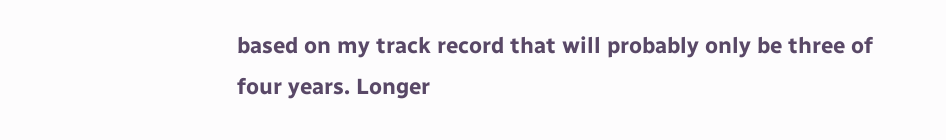based on my track record that will probably only be three of four years. Longer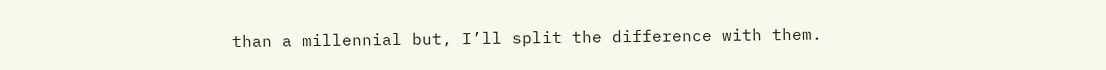than a millennial but, I’ll split the difference with them.